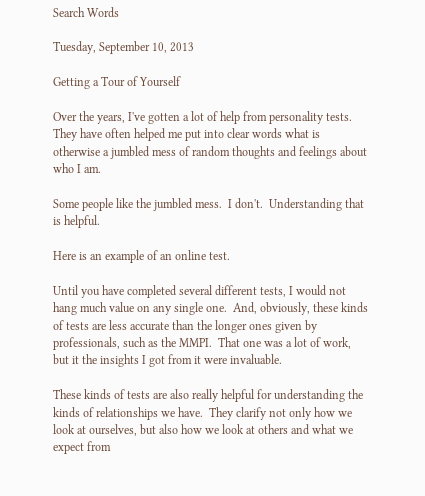Search Words

Tuesday, September 10, 2013

Getting a Tour of Yourself

Over the years, I've gotten a lot of help from personality tests.  They have often helped me put into clear words what is otherwise a jumbled mess of random thoughts and feelings about who I am.

Some people like the jumbled mess.  I don't.  Understanding that is helpful.

Here is an example of an online test.

Until you have completed several different tests, I would not hang much value on any single one.  And, obviously, these kinds of tests are less accurate than the longer ones given by professionals, such as the MMPI.  That one was a lot of work, but it the insights I got from it were invaluable.

These kinds of tests are also really helpful for understanding the kinds of relationships we have.  They clarify not only how we look at ourselves, but also how we look at others and what we expect from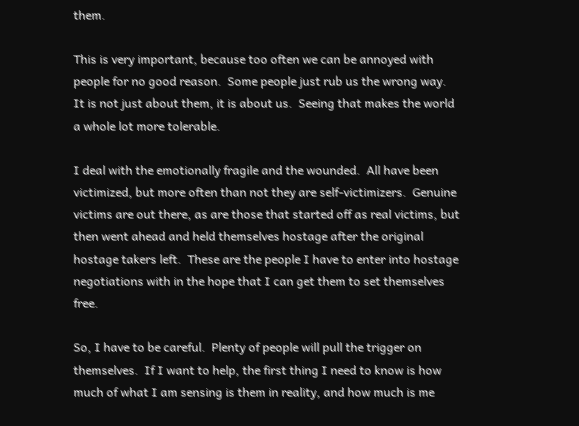them.

This is very important, because too often we can be annoyed with people for no good reason.  Some people just rub us the wrong way.  It is not just about them, it is about us.  Seeing that makes the world a whole lot more tolerable.

I deal with the emotionally fragile and the wounded.  All have been victimized, but more often than not they are self-victimizers.  Genuine victims are out there, as are those that started off as real victims, but then went ahead and held themselves hostage after the original hostage takers left.  These are the people I have to enter into hostage negotiations with in the hope that I can get them to set themselves free.

So, I have to be careful.  Plenty of people will pull the trigger on themselves.  If I want to help, the first thing I need to know is how much of what I am sensing is them in reality, and how much is me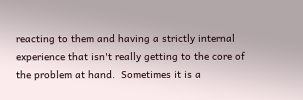reacting to them and having a strictly internal experience that isn't really getting to the core of the problem at hand.  Sometimes it is a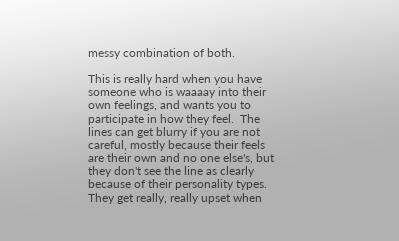messy combination of both.

This is really hard when you have someone who is waaaay into their own feelings, and wants you to participate in how they feel.  The lines can get blurry if you are not careful, mostly because their feels are their own and no one else's, but they don't see the line as clearly because of their personality types.  They get really, really upset when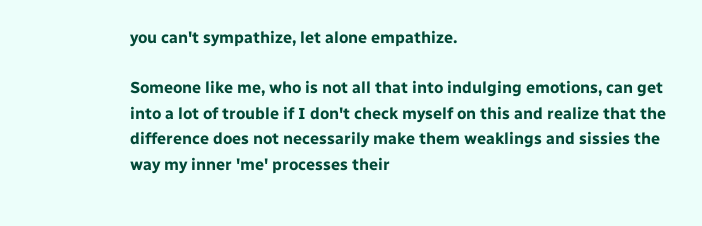you can't sympathize, let alone empathize.

Someone like me, who is not all that into indulging emotions, can get into a lot of trouble if I don't check myself on this and realize that the difference does not necessarily make them weaklings and sissies the way my inner 'me' processes their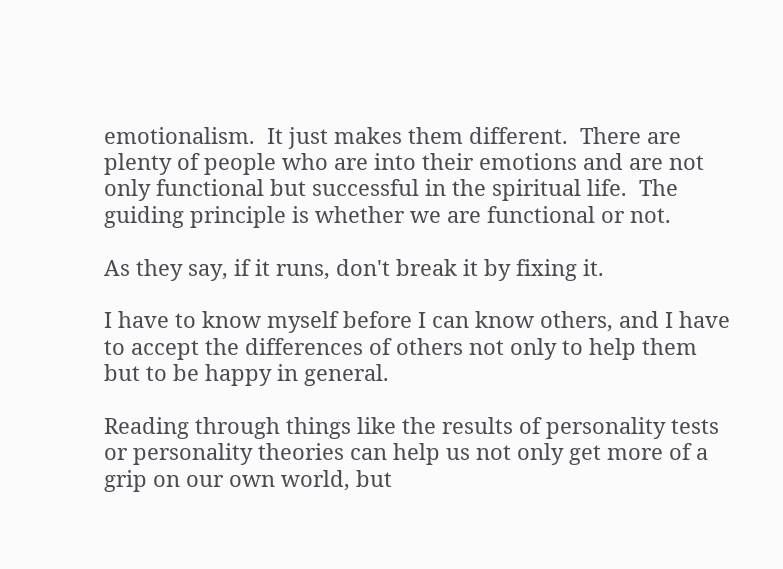emotionalism.  It just makes them different.  There are plenty of people who are into their emotions and are not only functional but successful in the spiritual life.  The guiding principle is whether we are functional or not.

As they say, if it runs, don't break it by fixing it.

I have to know myself before I can know others, and I have to accept the differences of others not only to help them but to be happy in general.

Reading through things like the results of personality tests or personality theories can help us not only get more of a grip on our own world, but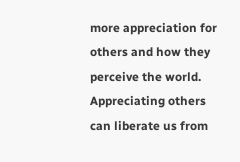more appreciation for others and how they perceive the world.  Appreciating others can liberate us from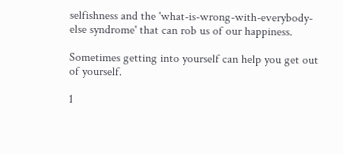selfishness and the 'what-is-wrong-with-everybody-else syndrome' that can rob us of our happiness.

Sometimes getting into yourself can help you get out of yourself.

1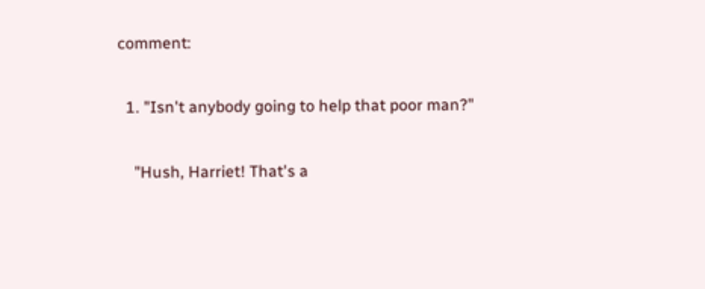comment:

  1. "Isn't anybody going to help that poor man?"

    "Hush, Harriet! That's a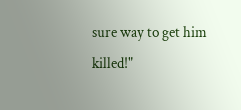sure way to get him killed!"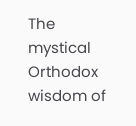The mystical Orthodox wisdom of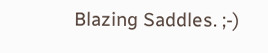Blazing Saddles. ;-)